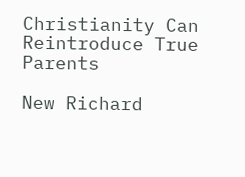Christianity Can Reintroduce True Parents

New Richard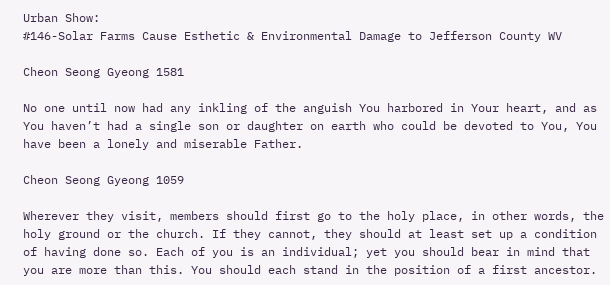Urban Show:
#146-Solar Farms Cause Esthetic & Environmental Damage to Jefferson County WV

Cheon Seong Gyeong 1581

No one until now had any inkling of the anguish You harbored in Your heart, and as You haven’t had a single son or daughter on earth who could be devoted to You, You have been a lonely and miserable Father.

Cheon Seong Gyeong 1059

Wherever they visit, members should first go to the holy place, in other words, the holy ground or the church. If they cannot, they should at least set up a condition of having done so. Each of you is an individual; yet you should bear in mind that you are more than this. You should each stand in the position of a first ancestor.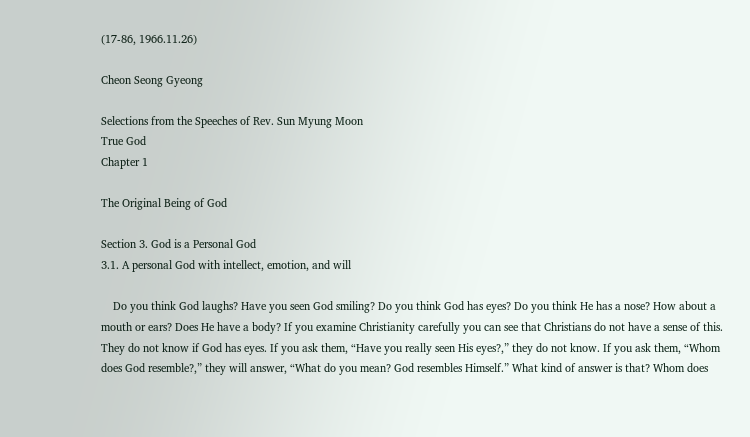(17-86, 1966.11.26)

Cheon Seong Gyeong

Selections from the Speeches of Rev. Sun Myung Moon
True God
Chapter 1

The Original Being of God

Section 3. God is a Personal God
3.1. A personal God with intellect, emotion, and will

    Do you think God laughs? Have you seen God smiling? Do you think God has eyes? Do you think He has a nose? How about a mouth or ears? Does He have a body? If you examine Christianity carefully you can see that Christians do not have a sense of this. They do not know if God has eyes. If you ask them, “Have you really seen His eyes?,” they do not know. If you ask them, “Whom does God resemble?,” they will answer, “What do you mean? God resembles Himself.” What kind of answer is that? Whom does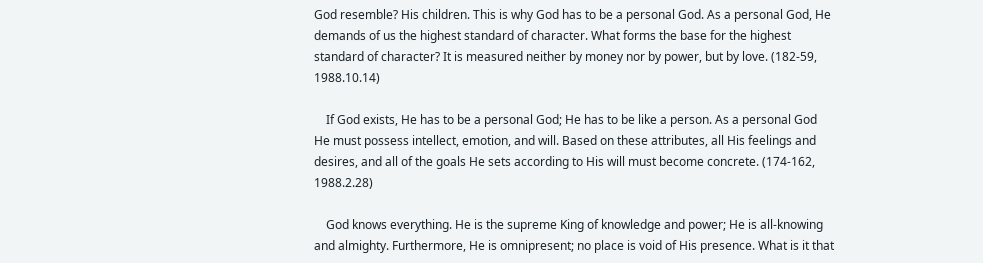God resemble? His children. This is why God has to be a personal God. As a personal God, He demands of us the highest standard of character. What forms the base for the highest standard of character? It is measured neither by money nor by power, but by love. (182-59, 1988.10.14)

    If God exists, He has to be a personal God; He has to be like a person. As a personal God He must possess intellect, emotion, and will. Based on these attributes, all His feelings and desires, and all of the goals He sets according to His will must become concrete. (174-162, 1988.2.28)

    God knows everything. He is the supreme King of knowledge and power; He is all-knowing and almighty. Furthermore, He is omnipresent; no place is void of His presence. What is it that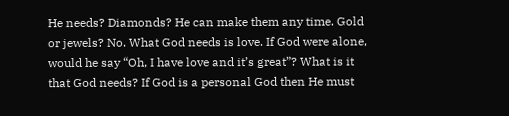He needs? Diamonds? He can make them any time. Gold or jewels? No. What God needs is love. If God were alone, would he say “Oh, I have love and it’s great”? What is it that God needs? If God is a personal God then He must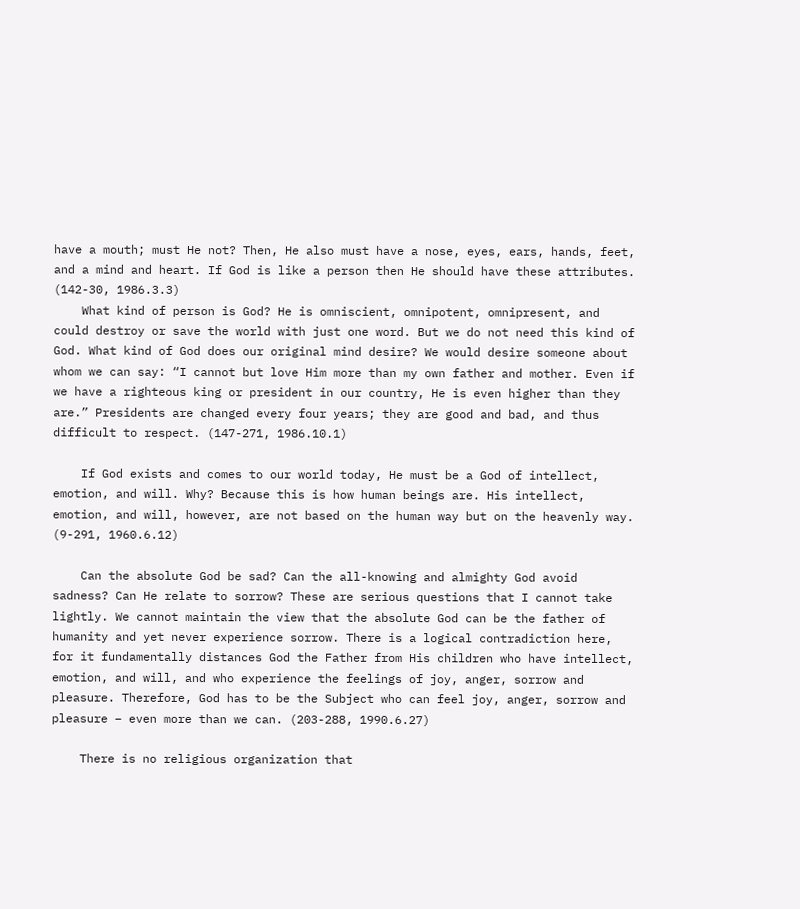have a mouth; must He not? Then, He also must have a nose, eyes, ears, hands, feet, and a mind and heart. If God is like a person then He should have these attributes. (142-30, 1986.3.3)
    What kind of person is God? He is omniscient, omnipotent, omnipresent, and could destroy or save the world with just one word. But we do not need this kind of God. What kind of God does our original mind desire? We would desire someone about whom we can say: “I cannot but love Him more than my own father and mother. Even if we have a righteous king or president in our country, He is even higher than they are.” Presidents are changed every four years; they are good and bad, and thus difficult to respect. (147-271, 1986.10.1)

    If God exists and comes to our world today, He must be a God of intellect, emotion, and will. Why? Because this is how human beings are. His intellect, emotion, and will, however, are not based on the human way but on the heavenly way. (9-291, 1960.6.12)

    Can the absolute God be sad? Can the all-knowing and almighty God avoid sadness? Can He relate to sorrow? These are serious questions that I cannot take lightly. We cannot maintain the view that the absolute God can be the father of humanity and yet never experience sorrow. There is a logical contradiction here, for it fundamentally distances God the Father from His children who have intellect, emotion, and will, and who experience the feelings of joy, anger, sorrow and pleasure. Therefore, God has to be the Subject who can feel joy, anger, sorrow and pleasure – even more than we can. (203-288, 1990.6.27)

    There is no religious organization that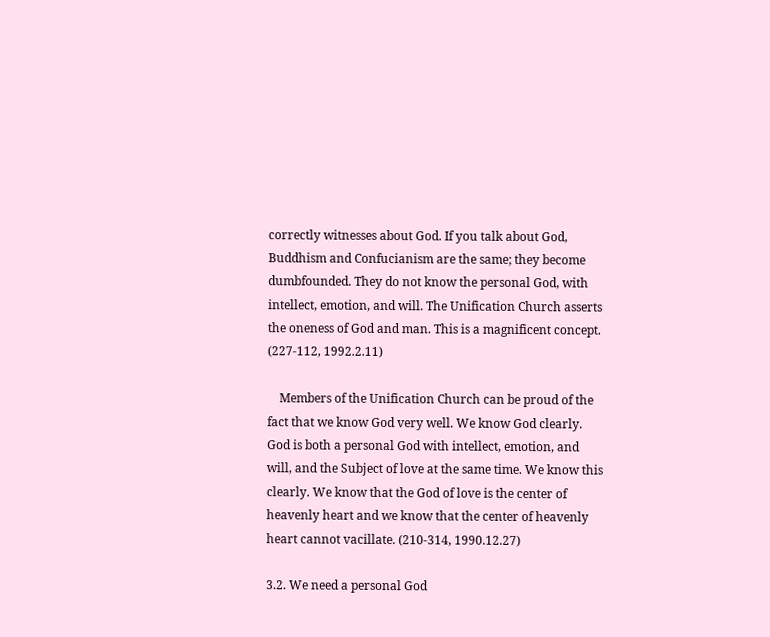correctly witnesses about God. If you talk about God, Buddhism and Confucianism are the same; they become dumbfounded. They do not know the personal God, with intellect, emotion, and will. The Unification Church asserts the oneness of God and man. This is a magnificent concept. (227-112, 1992.2.11)

    Members of the Unification Church can be proud of the fact that we know God very well. We know God clearly. God is both a personal God with intellect, emotion, and will, and the Subject of love at the same time. We know this clearly. We know that the God of love is the center of heavenly heart and we know that the center of heavenly heart cannot vacillate. (210-314, 1990.12.27)

3.2. We need a personal God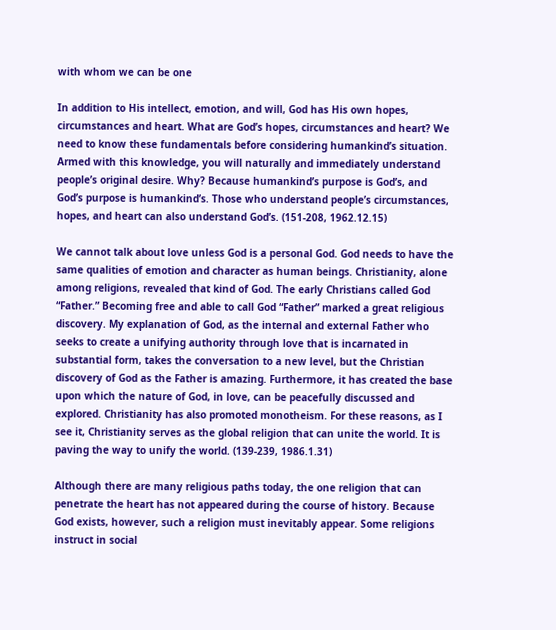with whom we can be one

In addition to His intellect, emotion, and will, God has His own hopes, circumstances and heart. What are God’s hopes, circumstances and heart? We need to know these fundamentals before considering humankind’s situation. Armed with this knowledge, you will naturally and immediately understand people’s original desire. Why? Because humankind’s purpose is God’s, and God’s purpose is humankind’s. Those who understand people’s circumstances, hopes, and heart can also understand God’s. (151-208, 1962.12.15)

We cannot talk about love unless God is a personal God. God needs to have the same qualities of emotion and character as human beings. Christianity, alone among religions, revealed that kind of God. The early Christians called God “Father.” Becoming free and able to call God “Father” marked a great religious discovery. My explanation of God, as the internal and external Father who seeks to create a unifying authority through love that is incarnated in substantial form, takes the conversation to a new level, but the Christian discovery of God as the Father is amazing. Furthermore, it has created the base upon which the nature of God, in love, can be peacefully discussed and explored. Christianity has also promoted monotheism. For these reasons, as I see it, Christianity serves as the global religion that can unite the world. It is paving the way to unify the world. (139-239, 1986.1.31)

Although there are many religious paths today, the one religion that can penetrate the heart has not appeared during the course of history. Because God exists, however, such a religion must inevitably appear. Some religions instruct in social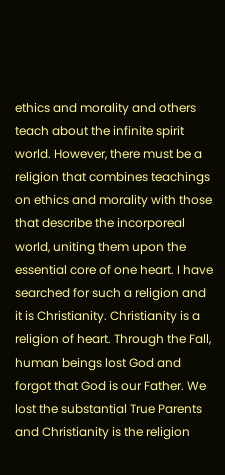ethics and morality and others teach about the infinite spirit world. However, there must be a religion that combines teachings on ethics and morality with those that describe the incorporeal world, uniting them upon the essential core of one heart. I have searched for such a religion and it is Christianity. Christianity is a religion of heart. Through the Fall, human beings lost God and forgot that God is our Father. We lost the substantial True Parents and Christianity is the religion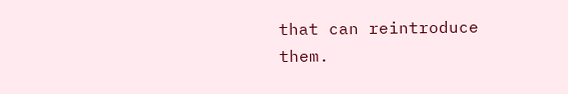that can reintroduce them.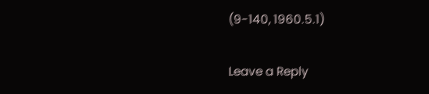(9-140, 1960.5.1)

Leave a Reply